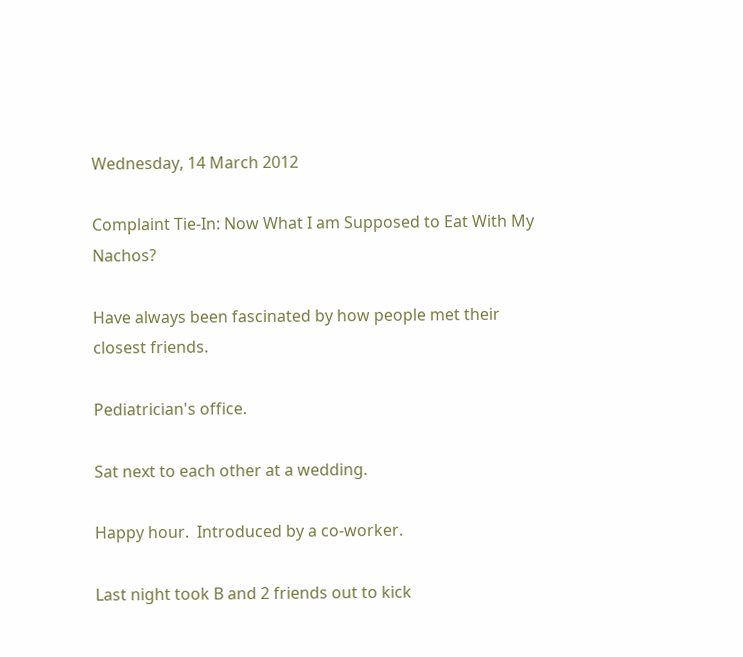Wednesday, 14 March 2012

Complaint Tie-In: Now What I am Supposed to Eat With My Nachos?

Have always been fascinated by how people met their closest friends.

Pediatrician's office.

Sat next to each other at a wedding.

Happy hour.  Introduced by a co-worker.

Last night took B and 2 friends out to kick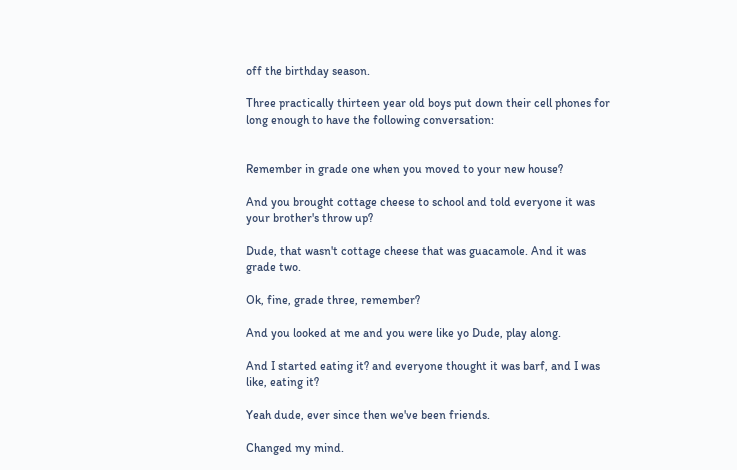off the birthday season.

Three practically thirteen year old boys put down their cell phones for long enough to have the following conversation:


Remember in grade one when you moved to your new house?

And you brought cottage cheese to school and told everyone it was your brother's throw up?

Dude, that wasn't cottage cheese that was guacamole. And it was grade two.

Ok, fine, grade three, remember?

And you looked at me and you were like yo Dude, play along.

And I started eating it? and everyone thought it was barf, and I was like, eating it?

Yeah dude, ever since then we've been friends.

Changed my mind.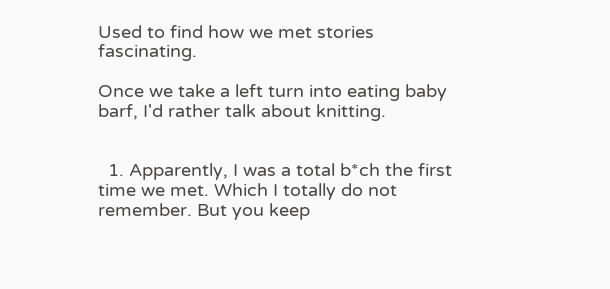Used to find how we met stories fascinating.

Once we take a left turn into eating baby barf, I'd rather talk about knitting.


  1. Apparently, I was a total b*ch the first time we met. Which I totally do not remember. But you keep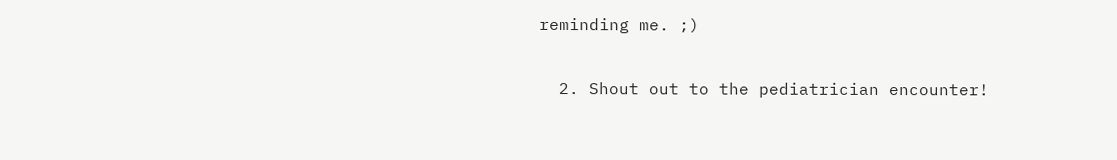reminding me. ;)

  2. Shout out to the pediatrician encounter!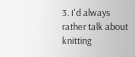3. I'd always rather talk about knitting